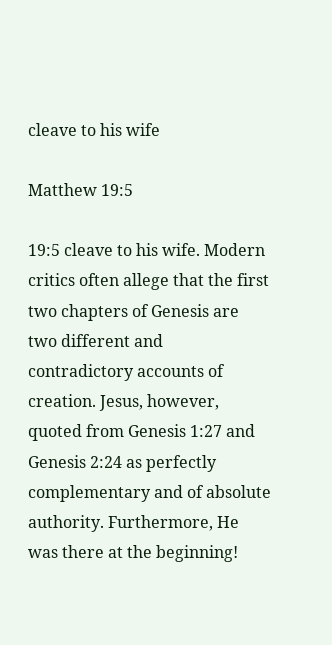cleave to his wife

Matthew 19:5

19:5 cleave to his wife. Modern critics often allege that the first two chapters of Genesis are two different and contradictory accounts of creation. Jesus, however, quoted from Genesis 1:27 and Genesis 2:24 as perfectly complementary and of absolute authority. Furthermore, He was there at the beginning!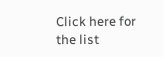Click here for the list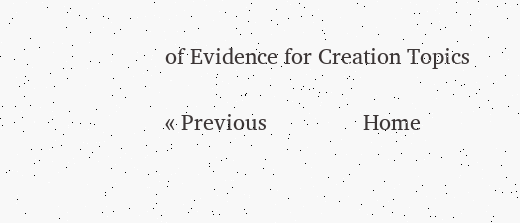of Evidence for Creation Topics

« Previous                Home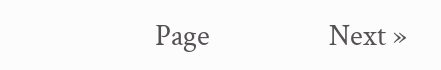Page                 Next »